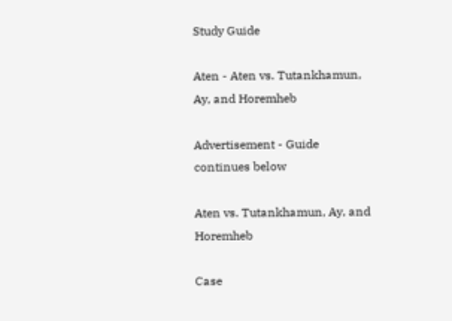Study Guide

Aten - Aten vs. Tutankhamun, Ay, and Horemheb

Advertisement - Guide continues below

Aten vs. Tutankhamun, Ay, and Horemheb

Case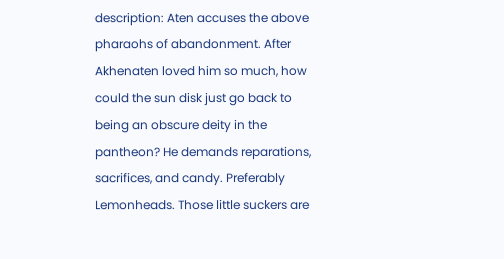description: Aten accuses the above pharaohs of abandonment. After Akhenaten loved him so much, how could the sun disk just go back to being an obscure deity in the pantheon? He demands reparations, sacrifices, and candy. Preferably Lemonheads. Those little suckers are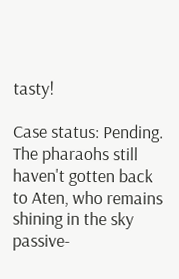tasty!

Case status: Pending. The pharaohs still haven't gotten back to Aten, who remains shining in the sky passive-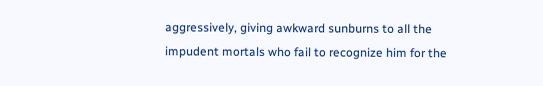aggressively, giving awkward sunburns to all the impudent mortals who fail to recognize him for the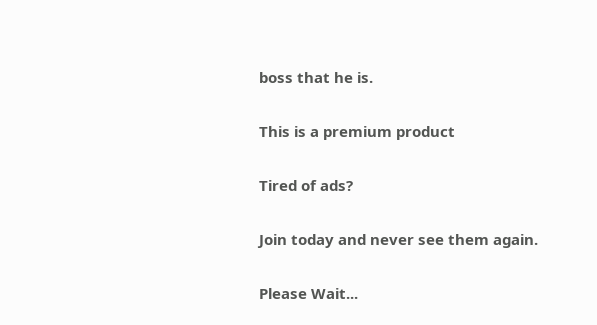boss that he is.

This is a premium product

Tired of ads?

Join today and never see them again.

Please Wait...